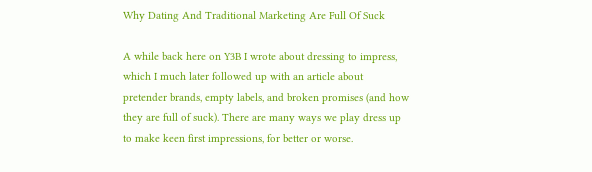Why Dating And Traditional Marketing Are Full Of Suck

A while back here on Y3B I wrote about dressing to impress, which I much later followed up with an article about pretender brands, empty labels, and broken promises (and how they are full of suck). There are many ways we play dress up to make keen first impressions, for better or worse.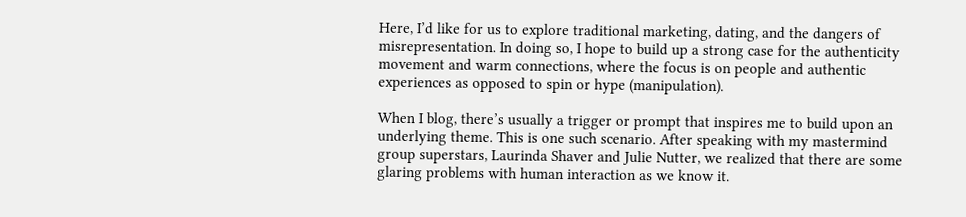Here, I’d like for us to explore traditional marketing, dating, and the dangers of misrepresentation. In doing so, I hope to build up a strong case for the authenticity movement and warm connections, where the focus is on people and authentic experiences as opposed to spin or hype (manipulation).

When I blog, there’s usually a trigger or prompt that inspires me to build upon an underlying theme. This is one such scenario. After speaking with my mastermind group superstars, Laurinda Shaver and Julie Nutter, we realized that there are some glaring problems with human interaction as we know it.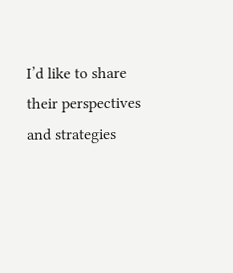I’d like to share their perspectives and strategies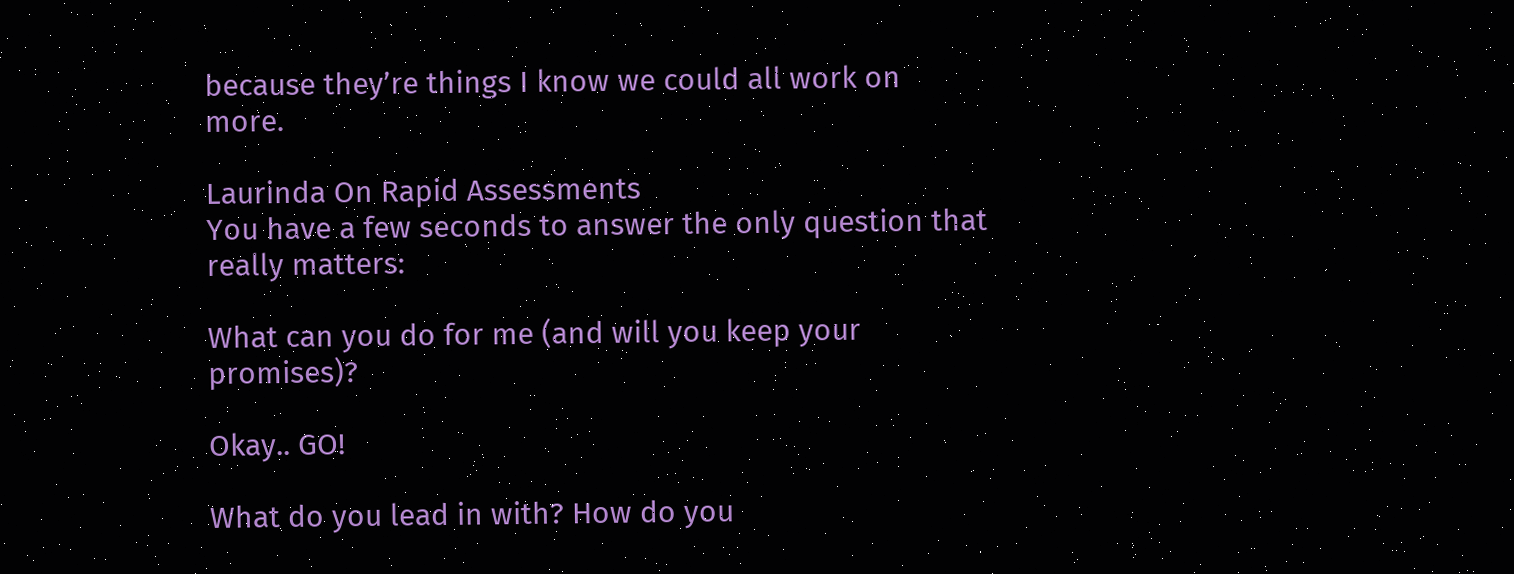because they’re things I know we could all work on more.

Laurinda On Rapid Assessments
You have a few seconds to answer the only question that really matters:

What can you do for me (and will you keep your promises)?

Okay.. GO!

What do you lead in with? How do you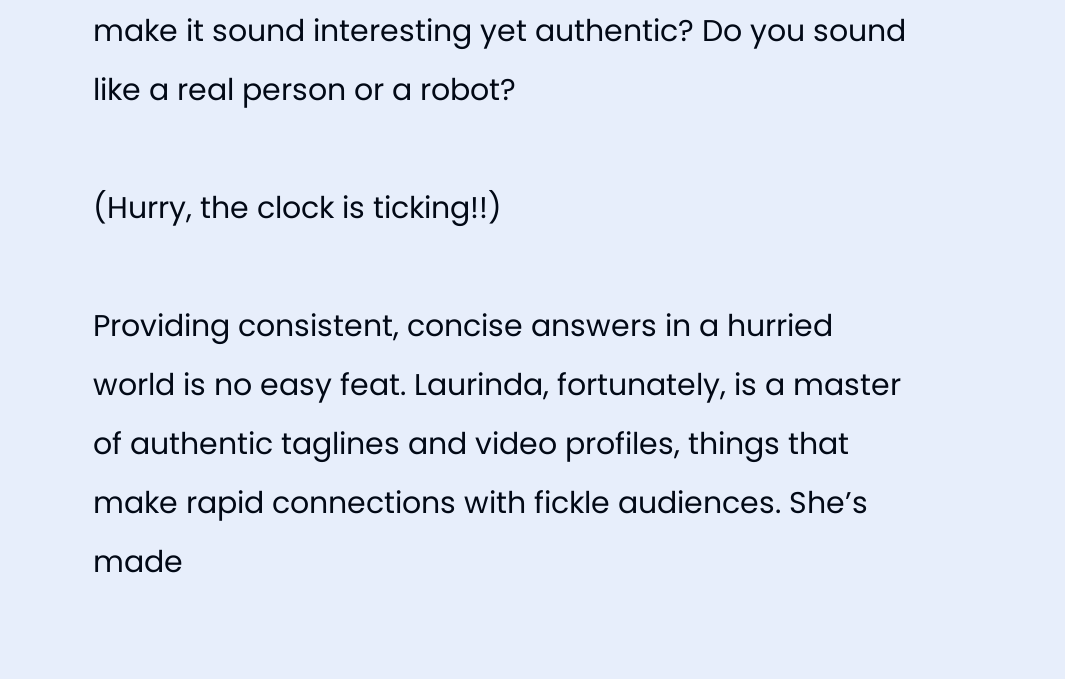make it sound interesting yet authentic? Do you sound like a real person or a robot?

(Hurry, the clock is ticking!!)

Providing consistent, concise answers in a hurried world is no easy feat. Laurinda, fortunately, is a master of authentic taglines and video profiles, things that make rapid connections with fickle audiences. She’s made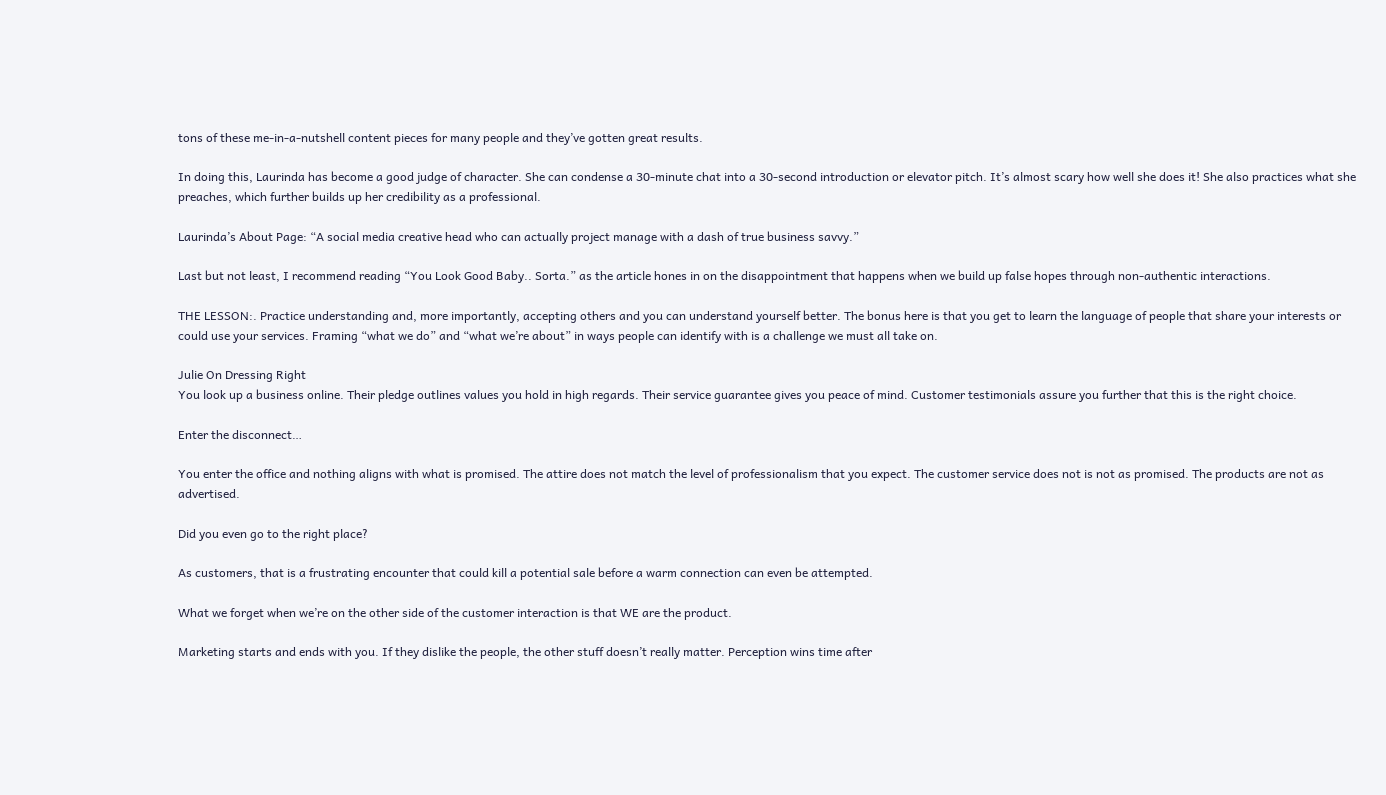tons of these me-in-a-nutshell content pieces for many people and they’ve gotten great results.

In doing this, Laurinda has become a good judge of character. She can condense a 30-minute chat into a 30-second introduction or elevator pitch. It’s almost scary how well she does it! She also practices what she preaches, which further builds up her credibility as a professional.

Laurinda’s About Page: “A social media creative head who can actually project manage with a dash of true business savvy.”

Last but not least, I recommend reading “You Look Good Baby.. Sorta.” as the article hones in on the disappointment that happens when we build up false hopes through non-authentic interactions.

THE LESSON:. Practice understanding and, more importantly, accepting others and you can understand yourself better. The bonus here is that you get to learn the language of people that share your interests or could use your services. Framing “what we do” and “what we’re about” in ways people can identify with is a challenge we must all take on.

Julie On Dressing Right
You look up a business online. Their pledge outlines values you hold in high regards. Their service guarantee gives you peace of mind. Customer testimonials assure you further that this is the right choice.

Enter the disconnect…

You enter the office and nothing aligns with what is promised. The attire does not match the level of professionalism that you expect. The customer service does not is not as promised. The products are not as advertised.

Did you even go to the right place?

As customers, that is a frustrating encounter that could kill a potential sale before a warm connection can even be attempted.

What we forget when we’re on the other side of the customer interaction is that WE are the product.

Marketing starts and ends with you. If they dislike the people, the other stuff doesn’t really matter. Perception wins time after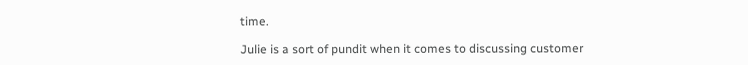time.

Julie is a sort of pundit when it comes to discussing customer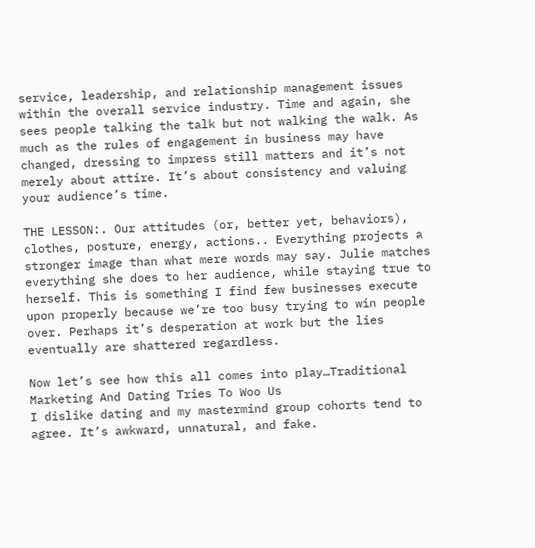service, leadership, and relationship management issues within the overall service industry. Time and again, she sees people talking the talk but not walking the walk. As much as the rules of engagement in business may have changed, dressing to impress still matters and it’s not merely about attire. It’s about consistency and valuing your audience’s time.

THE LESSON:. Our attitudes (or, better yet, behaviors), clothes, posture, energy, actions.. Everything projects a stronger image than what mere words may say. Julie matches everything she does to her audience, while staying true to herself. This is something I find few businesses execute upon properly because we’re too busy trying to win people over. Perhaps it’s desperation at work but the lies eventually are shattered regardless.

Now let’s see how this all comes into play…Traditional Marketing And Dating Tries To Woo Us
I dislike dating and my mastermind group cohorts tend to agree. It’s awkward, unnatural, and fake.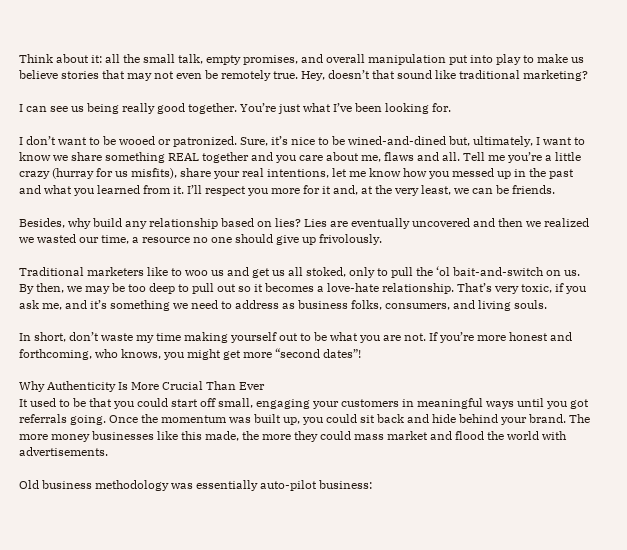Think about it: all the small talk, empty promises, and overall manipulation put into play to make us believe stories that may not even be remotely true. Hey, doesn’t that sound like traditional marketing?

I can see us being really good together. You’re just what I’ve been looking for.

I don’t want to be wooed or patronized. Sure, it’s nice to be wined-and-dined but, ultimately, I want to know we share something REAL together and you care about me, flaws and all. Tell me you’re a little crazy (hurray for us misfits), share your real intentions, let me know how you messed up in the past and what you learned from it. I’ll respect you more for it and, at the very least, we can be friends.

Besides, why build any relationship based on lies? Lies are eventually uncovered and then we realized we wasted our time, a resource no one should give up frivolously.

Traditional marketers like to woo us and get us all stoked, only to pull the ‘ol bait-and-switch on us. By then, we may be too deep to pull out so it becomes a love-hate relationship. That’s very toxic, if you ask me, and it’s something we need to address as business folks, consumers, and living souls.

In short, don’t waste my time making yourself out to be what you are not. If you’re more honest and forthcoming, who knows, you might get more “second dates”!

Why Authenticity Is More Crucial Than Ever
It used to be that you could start off small, engaging your customers in meaningful ways until you got referrals going. Once the momentum was built up, you could sit back and hide behind your brand. The more money businesses like this made, the more they could mass market and flood the world with advertisements.

Old business methodology was essentially auto-pilot business: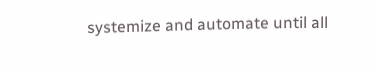systemize and automate until all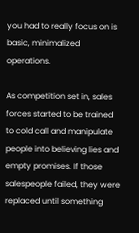you had to really focus on is basic, minimalized operations.

As competition set in, sales forces started to be trained to cold call and manipulate people into believing lies and empty promises. If those salespeople failed, they were replaced until something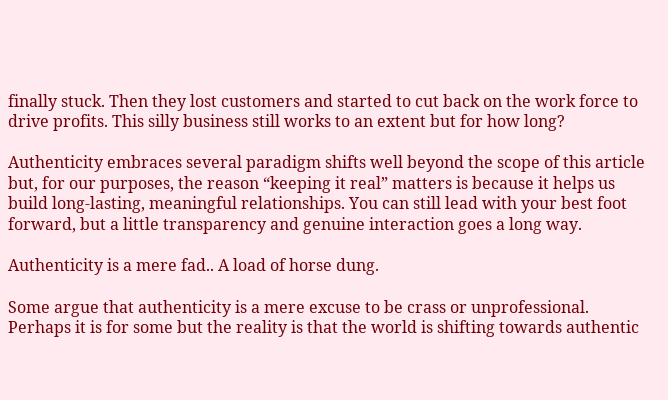finally stuck. Then they lost customers and started to cut back on the work force to drive profits. This silly business still works to an extent but for how long?

Authenticity embraces several paradigm shifts well beyond the scope of this article but, for our purposes, the reason “keeping it real” matters is because it helps us build long-lasting, meaningful relationships. You can still lead with your best foot forward, but a little transparency and genuine interaction goes a long way.

Authenticity is a mere fad.. A load of horse dung.

Some argue that authenticity is a mere excuse to be crass or unprofessional. Perhaps it is for some but the reality is that the world is shifting towards authentic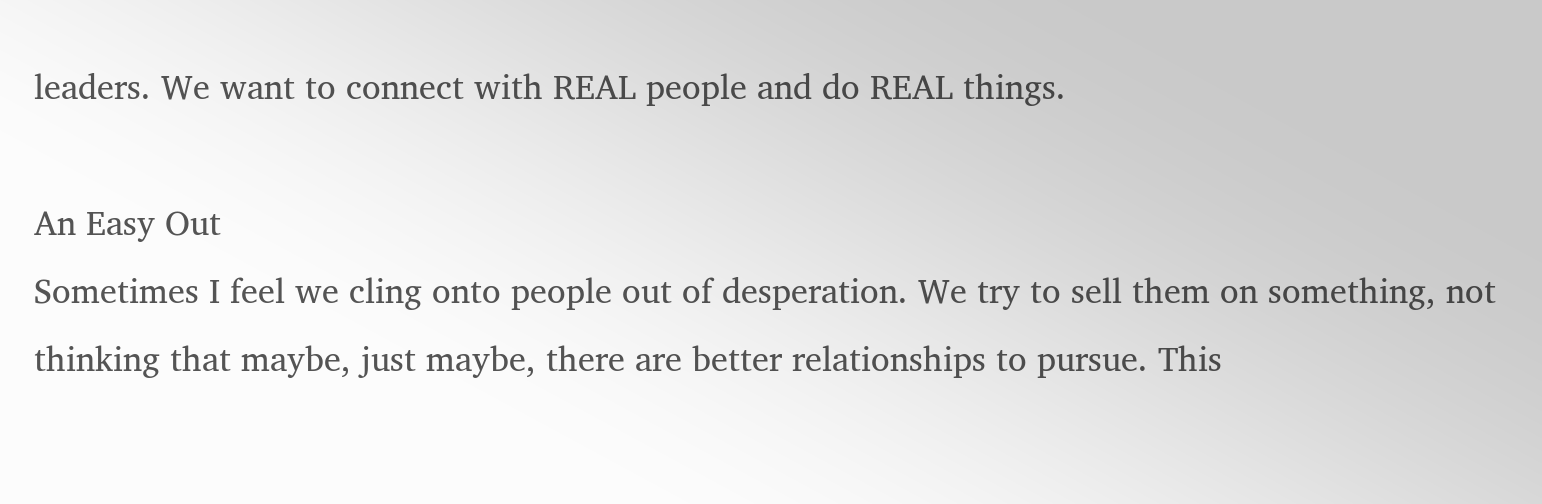leaders. We want to connect with REAL people and do REAL things.

An Easy Out
Sometimes I feel we cling onto people out of desperation. We try to sell them on something, not thinking that maybe, just maybe, there are better relationships to pursue. This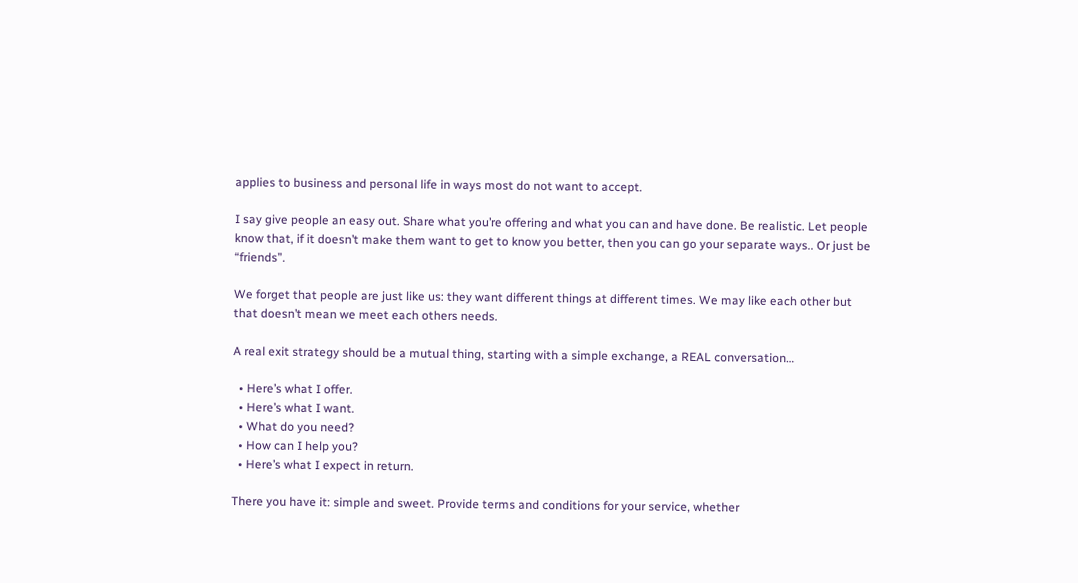applies to business and personal life in ways most do not want to accept.

I say give people an easy out. Share what you’re offering and what you can and have done. Be realistic. Let people know that, if it doesn’t make them want to get to know you better, then you can go your separate ways.. Or just be “friends”.

We forget that people are just like us: they want different things at different times. We may like each other but that doesn’t mean we meet each others needs.

A real exit strategy should be a mutual thing, starting with a simple exchange, a REAL conversation…

  • Here’s what I offer.
  • Here’s what I want.
  • What do you need?
  • How can I help you?
  • Here’s what I expect in return.

There you have it: simple and sweet. Provide terms and conditions for your service, whether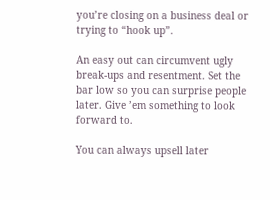you’re closing on a business deal or trying to “hook up”.

An easy out can circumvent ugly break-ups and resentment. Set the bar low so you can surprise people later. Give ’em something to look forward to.

You can always upsell later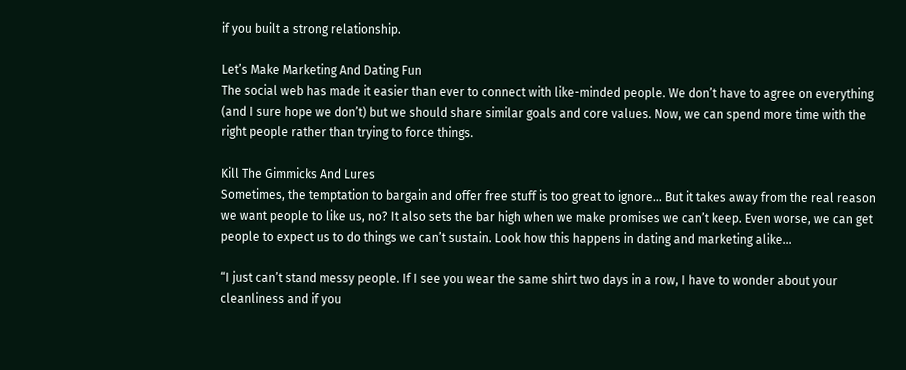if you built a strong relationship.

Let’s Make Marketing And Dating Fun
The social web has made it easier than ever to connect with like-minded people. We don’t have to agree on everything (and I sure hope we don’t) but we should share similar goals and core values. Now, we can spend more time with the right people rather than trying to force things.

Kill The Gimmicks And Lures
Sometimes, the temptation to bargain and offer free stuff is too great to ignore… But it takes away from the real reason we want people to like us, no? It also sets the bar high when we make promises we can’t keep. Even worse, we can get people to expect us to do things we can’t sustain. Look how this happens in dating and marketing alike…

“I just can’t stand messy people. If I see you wear the same shirt two days in a row, I have to wonder about your cleanliness and if you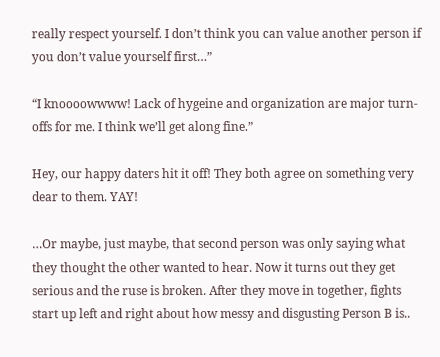really respect yourself. I don’t think you can value another person if you don’t value yourself first…”

“I knoooowwww! Lack of hygeine and organization are major turn-offs for me. I think we’ll get along fine.”

Hey, our happy daters hit it off! They both agree on something very dear to them. YAY!

…Or maybe, just maybe, that second person was only saying what they thought the other wanted to hear. Now it turns out they get serious and the ruse is broken. After they move in together, fights start up left and right about how messy and disgusting Person B is..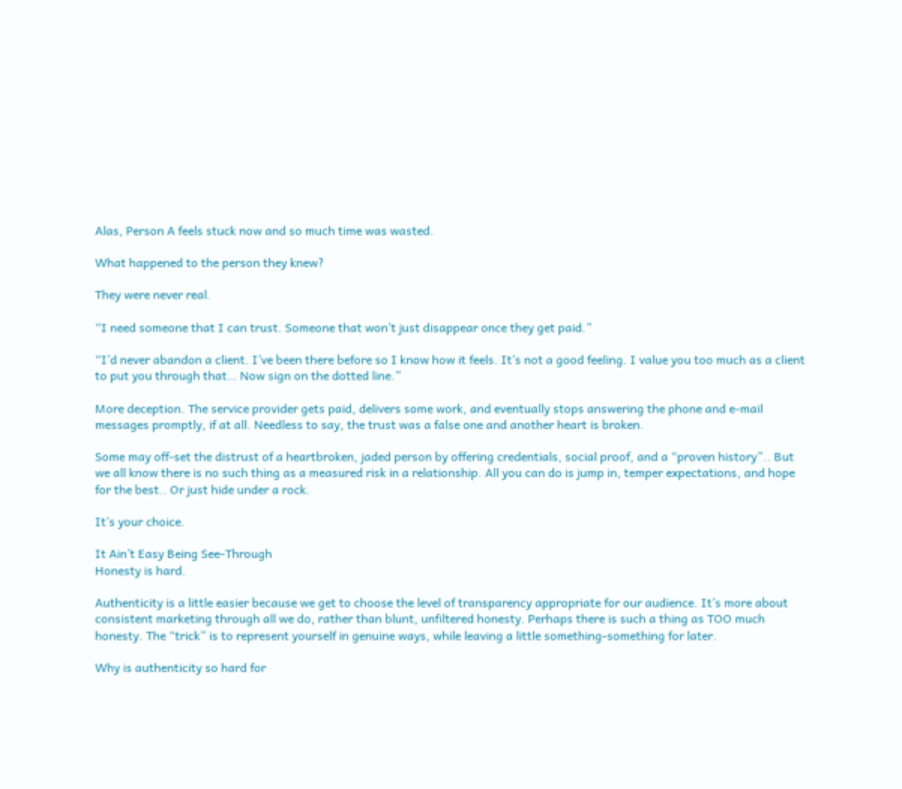Alas, Person A feels stuck now and so much time was wasted.

What happened to the person they knew?

They were never real.

“I need someone that I can trust. Someone that won’t just disappear once they get paid.”

“I’d never abandon a client. I’ve been there before so I know how it feels. It’s not a good feeling. I value you too much as a client to put you through that… Now sign on the dotted line.”

More deception. The service provider gets paid, delivers some work, and eventually stops answering the phone and e-mail messages promptly, if at all. Needless to say, the trust was a false one and another heart is broken.

Some may off-set the distrust of a heartbroken, jaded person by offering credentials, social proof, and a “proven history”.. But we all know there is no such thing as a measured risk in a relationship. All you can do is jump in, temper expectations, and hope for the best.. Or just hide under a rock.

It’s your choice.

It Ain’t Easy Being See-Through
Honesty is hard.

Authenticity is a little easier because we get to choose the level of transparency appropriate for our audience. It’s more about consistent marketing through all we do, rather than blunt, unfiltered honesty. Perhaps there is such a thing as TOO much honesty. The “trick” is to represent yourself in genuine ways, while leaving a little something-something for later.

Why is authenticity so hard for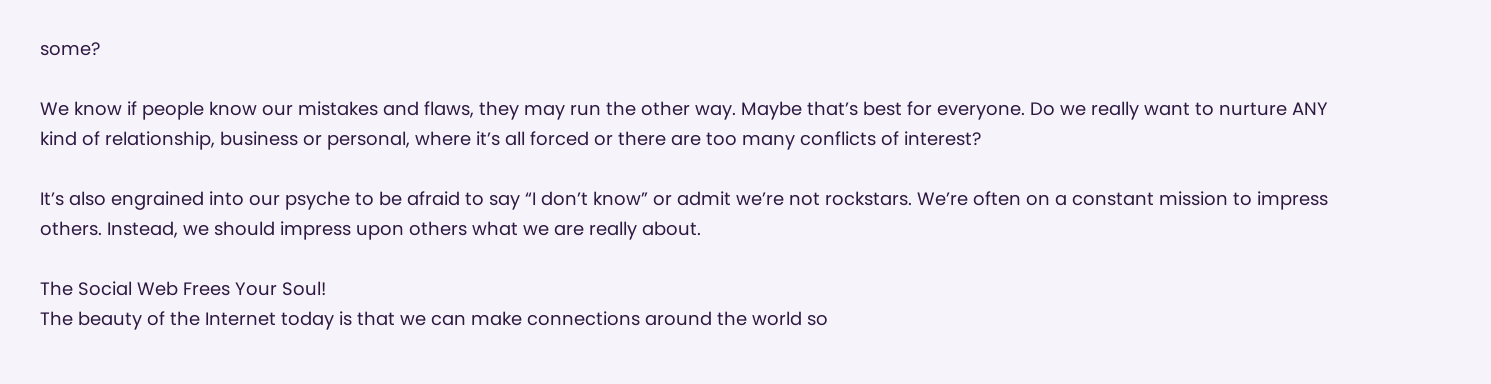some?

We know if people know our mistakes and flaws, they may run the other way. Maybe that’s best for everyone. Do we really want to nurture ANY kind of relationship, business or personal, where it’s all forced or there are too many conflicts of interest?

It’s also engrained into our psyche to be afraid to say “I don’t know” or admit we’re not rockstars. We’re often on a constant mission to impress others. Instead, we should impress upon others what we are really about.

The Social Web Frees Your Soul!
The beauty of the Internet today is that we can make connections around the world so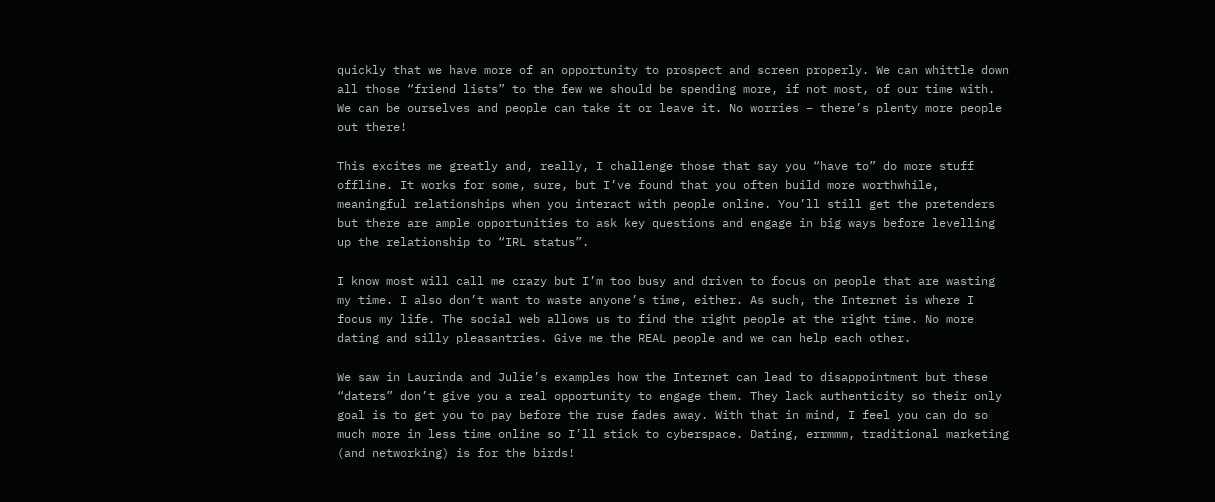quickly that we have more of an opportunity to prospect and screen properly. We can whittle down all those “friend lists” to the few we should be spending more, if not most, of our time with. We can be ourselves and people can take it or leave it. No worries – there’s plenty more people out there!

This excites me greatly and, really, I challenge those that say you “have to” do more stuff offline. It works for some, sure, but I’ve found that you often build more worthwhile, meaningful relationships when you interact with people online. You’ll still get the pretenders but there are ample opportunities to ask key questions and engage in big ways before levelling up the relationship to “IRL status”.

I know most will call me crazy but I’m too busy and driven to focus on people that are wasting my time. I also don’t want to waste anyone’s time, either. As such, the Internet is where I focus my life. The social web allows us to find the right people at the right time. No more dating and silly pleasantries. Give me the REAL people and we can help each other.

We saw in Laurinda and Julie’s examples how the Internet can lead to disappointment but these “daters” don’t give you a real opportunity to engage them. They lack authenticity so their only goal is to get you to pay before the ruse fades away. With that in mind, I feel you can do so much more in less time online so I’ll stick to cyberspace. Dating, errmmm, traditional marketing (and networking) is for the birds!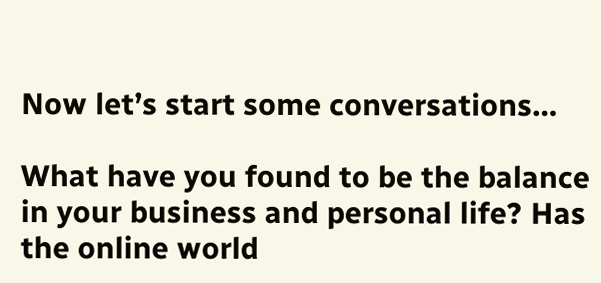Now let’s start some conversations…

What have you found to be the balance in your business and personal life? Has the online world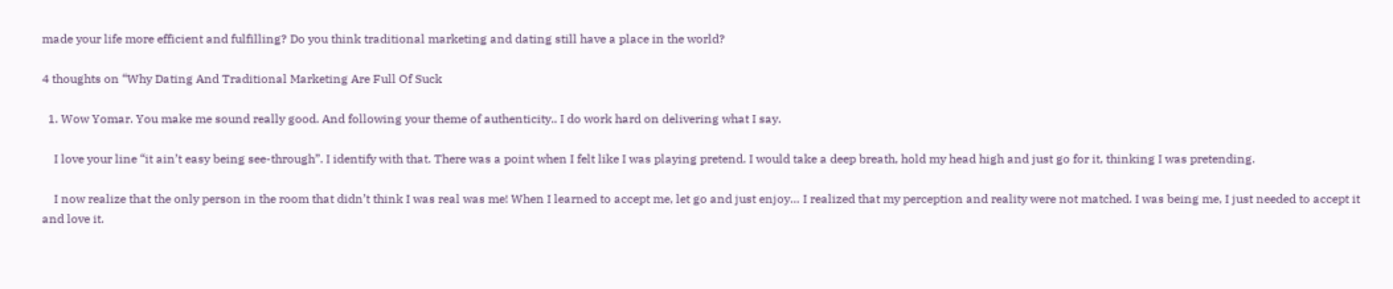made your life more efficient and fulfilling? Do you think traditional marketing and dating still have a place in the world?

4 thoughts on “Why Dating And Traditional Marketing Are Full Of Suck

  1. Wow Yomar. You make me sound really good. And following your theme of authenticity.. I do work hard on delivering what I say.

    I love your line “it ain’t easy being see-through”. I identify with that. There was a point when I felt like I was playing pretend. I would take a deep breath, hold my head high and just go for it, thinking I was pretending.

    I now realize that the only person in the room that didn’t think I was real was me! When I learned to accept me, let go and just enjoy… I realized that my perception and reality were not matched. I was being me, I just needed to accept it and love it.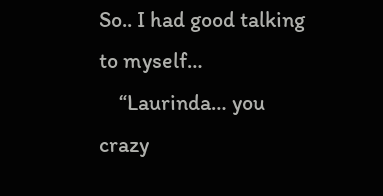So.. I had good talking to myself…
    “Laurinda… you crazy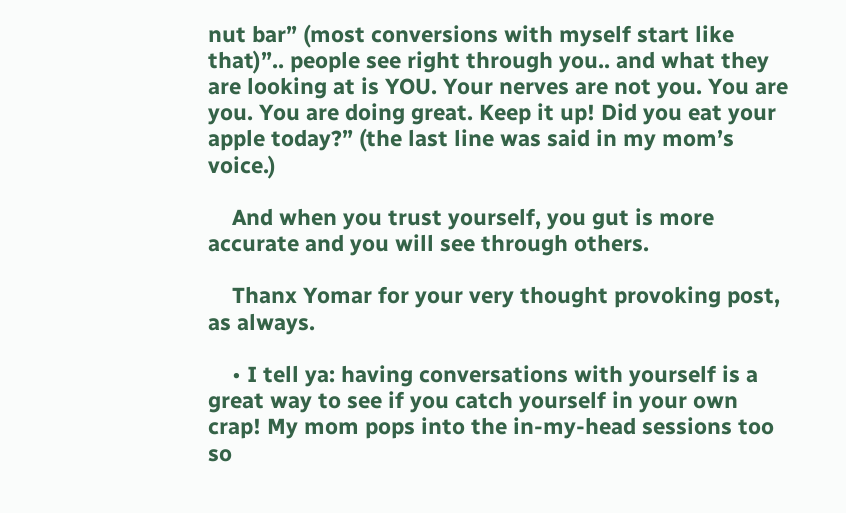nut bar” (most conversions with myself start like that)”.. people see right through you.. and what they are looking at is YOU. Your nerves are not you. You are you. You are doing great. Keep it up! Did you eat your apple today?” (the last line was said in my mom’s voice.)

    And when you trust yourself, you gut is more accurate and you will see through others.

    Thanx Yomar for your very thought provoking post, as always.

    • I tell ya: having conversations with yourself is a great way to see if you catch yourself in your own crap! My mom pops into the in-my-head sessions too so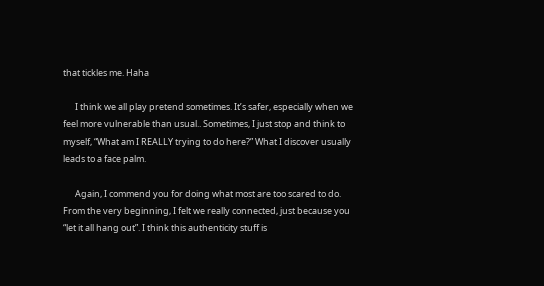that tickles me. Haha

      I think we all play pretend sometimes. It’s safer, especially when we feel more vulnerable than usual.. Sometimes, I just stop and think to myself, “What am I REALLY trying to do here?” What I discover usually leads to a face palm.

      Again, I commend you for doing what most are too scared to do. From the very beginning, I felt we really connected, just because you “let it all hang out”. I think this authenticity stuff is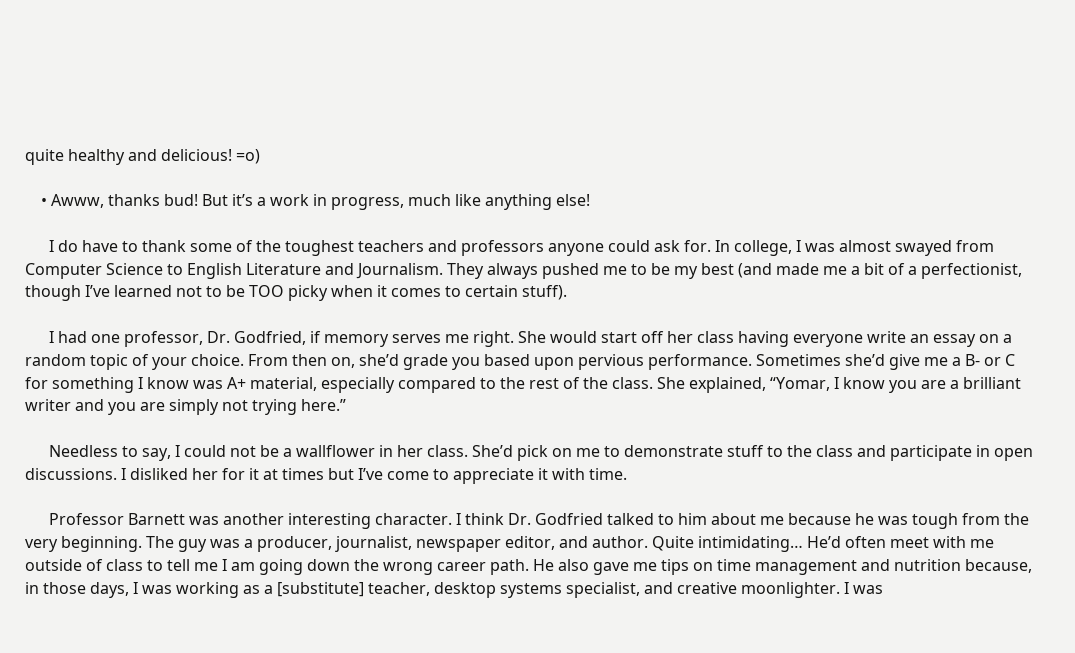quite healthy and delicious! =o)

    • Awww, thanks bud! But it’s a work in progress, much like anything else!

      I do have to thank some of the toughest teachers and professors anyone could ask for. In college, I was almost swayed from Computer Science to English Literature and Journalism. They always pushed me to be my best (and made me a bit of a perfectionist, though I’ve learned not to be TOO picky when it comes to certain stuff).

      I had one professor, Dr. Godfried, if memory serves me right. She would start off her class having everyone write an essay on a random topic of your choice. From then on, she’d grade you based upon pervious performance. Sometimes she’d give me a B- or C for something I know was A+ material, especially compared to the rest of the class. She explained, “Yomar, I know you are a brilliant writer and you are simply not trying here.”

      Needless to say, I could not be a wallflower in her class. She’d pick on me to demonstrate stuff to the class and participate in open discussions. I disliked her for it at times but I’ve come to appreciate it with time.

      Professor Barnett was another interesting character. I think Dr. Godfried talked to him about me because he was tough from the very beginning. The guy was a producer, journalist, newspaper editor, and author. Quite intimidating… He’d often meet with me outside of class to tell me I am going down the wrong career path. He also gave me tips on time management and nutrition because, in those days, I was working as a [substitute] teacher, desktop systems specialist, and creative moonlighter. I was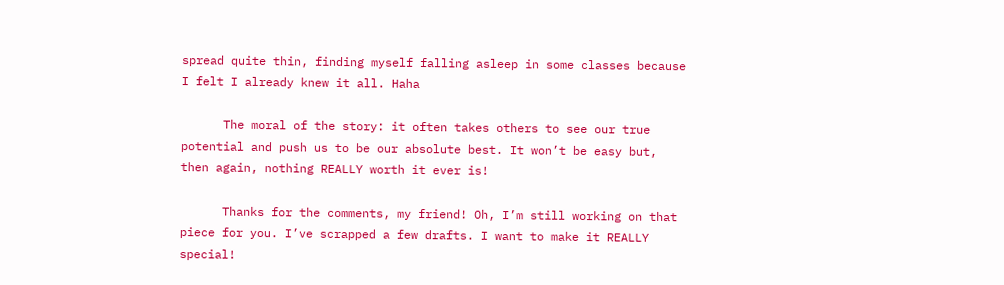spread quite thin, finding myself falling asleep in some classes because I felt I already knew it all. Haha

      The moral of the story: it often takes others to see our true potential and push us to be our absolute best. It won’t be easy but, then again, nothing REALLY worth it ever is!

      Thanks for the comments, my friend! Oh, I’m still working on that piece for you. I’ve scrapped a few drafts. I want to make it REALLY special!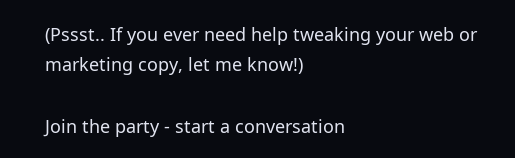(Pssst.. If you ever need help tweaking your web or marketing copy, let me know!)

Join the party - start a conversation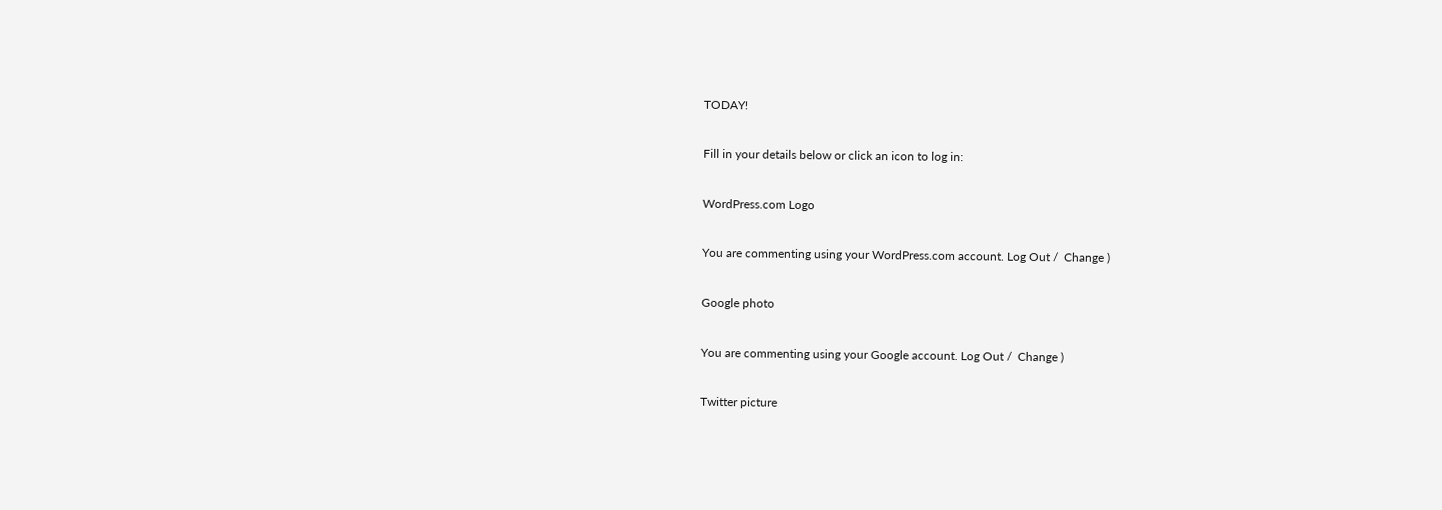TODAY!

Fill in your details below or click an icon to log in:

WordPress.com Logo

You are commenting using your WordPress.com account. Log Out /  Change )

Google photo

You are commenting using your Google account. Log Out /  Change )

Twitter picture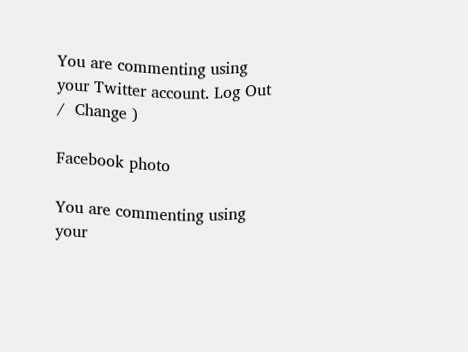You are commenting using your Twitter account. Log Out /  Change )

Facebook photo

You are commenting using your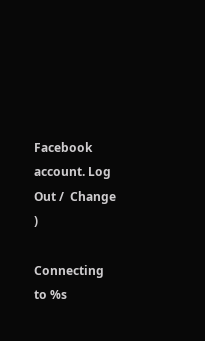Facebook account. Log Out /  Change )

Connecting to %s